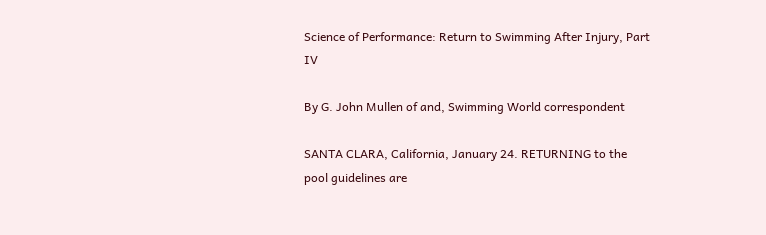Science of Performance: Return to Swimming After Injury, Part IV

By G. John Mullen of and, Swimming World correspondent

SANTA CLARA, California, January 24. RETURNING to the pool guidelines are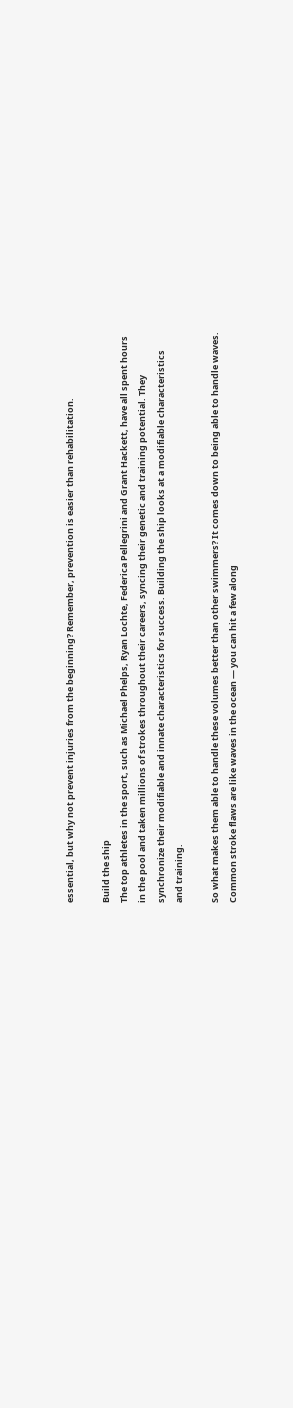essential, but why not prevent injuries from the beginning? Remember, prevention is easier than rehabilitation.

Build the ship
The top athletes in the sport, such as Michael Phelps, Ryan Lochte, Federica Pellegrini and Grant Hackett, have all spent hours in the pool and taken millions of strokes throughout their careers, syncing their genetic and training potential. They synchronize their modifiable and innate characteristics for success. Building the ship looks at a modifiable characteristics and training.

So what makes them able to handle these volumes better than other swimmers? It comes down to being able to handle waves. Common stroke flaws are like waves in the ocean — you can hit a few along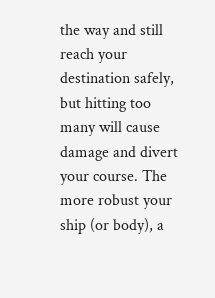the way and still reach your destination safely, but hitting too many will cause damage and divert your course. The more robust your ship (or body), a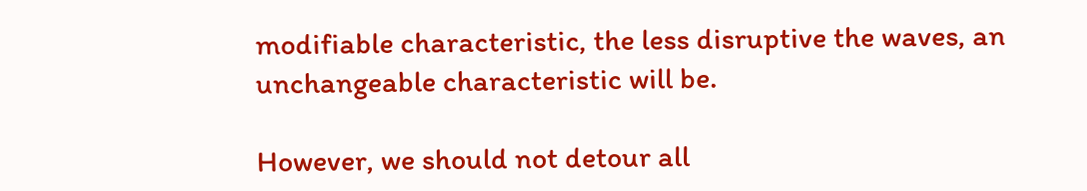modifiable characteristic, the less disruptive the waves, an unchangeable characteristic will be.

However, we should not detour all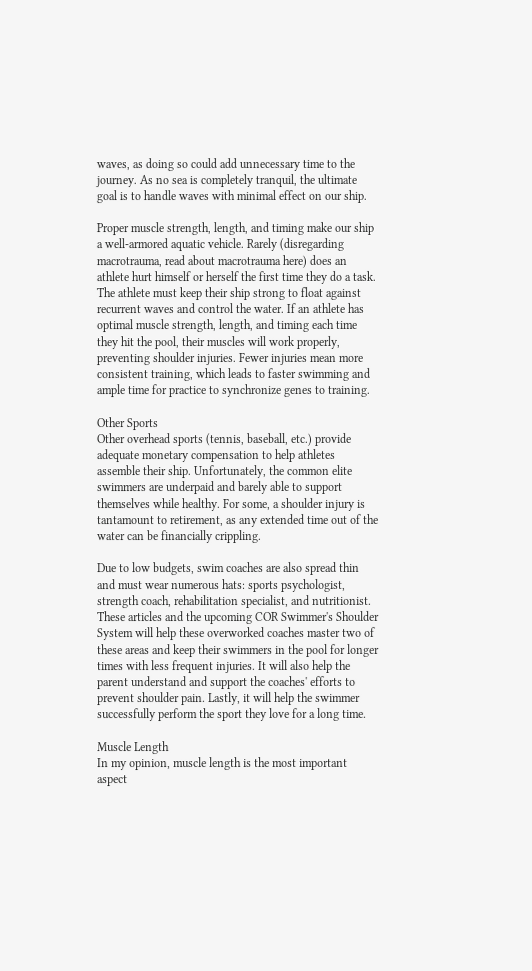waves, as doing so could add unnecessary time to the journey. As no sea is completely tranquil, the ultimate goal is to handle waves with minimal effect on our ship.

Proper muscle strength, length, and timing make our ship a well-armored aquatic vehicle. Rarely (disregarding macrotrauma, read about macrotrauma here) does an athlete hurt himself or herself the first time they do a task. The athlete must keep their ship strong to float against recurrent waves and control the water. If an athlete has optimal muscle strength, length, and timing each time they hit the pool, their muscles will work properly, preventing shoulder injuries. Fewer injuries mean more consistent training, which leads to faster swimming and ample time for practice to synchronize genes to training.

Other Sports
Other overhead sports (tennis, baseball, etc.) provide adequate monetary compensation to help athletes assemble their ship. Unfortunately, the common elite swimmers are underpaid and barely able to support themselves while healthy. For some, a shoulder injury is tantamount to retirement, as any extended time out of the water can be financially crippling.

Due to low budgets, swim coaches are also spread thin and must wear numerous hats: sports psychologist, strength coach, rehabilitation specialist, and nutritionist. These articles and the upcoming COR Swimmer's Shoulder System will help these overworked coaches master two of these areas and keep their swimmers in the pool for longer times with less frequent injuries. It will also help the parent understand and support the coaches' efforts to prevent shoulder pain. Lastly, it will help the swimmer successfully perform the sport they love for a long time.

Muscle Length
In my opinion, muscle length is the most important aspect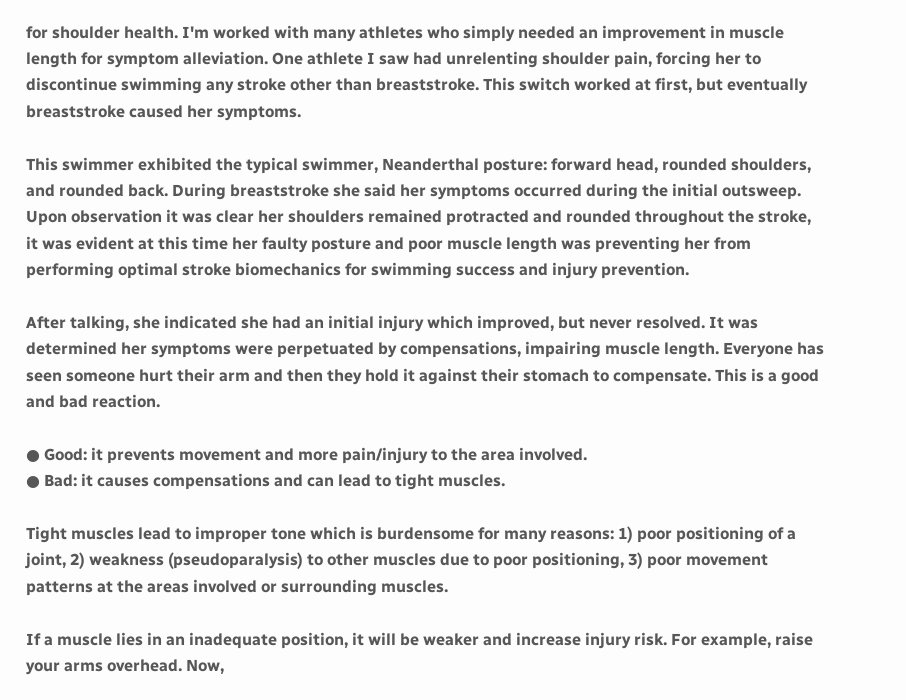for shoulder health. I'm worked with many athletes who simply needed an improvement in muscle length for symptom alleviation. One athlete I saw had unrelenting shoulder pain, forcing her to discontinue swimming any stroke other than breaststroke. This switch worked at first, but eventually breaststroke caused her symptoms.

This swimmer exhibited the typical swimmer, Neanderthal posture: forward head, rounded shoulders, and rounded back. During breaststroke she said her symptoms occurred during the initial outsweep. Upon observation it was clear her shoulders remained protracted and rounded throughout the stroke, it was evident at this time her faulty posture and poor muscle length was preventing her from performing optimal stroke biomechanics for swimming success and injury prevention.

After talking, she indicated she had an initial injury which improved, but never resolved. It was determined her symptoms were perpetuated by compensations, impairing muscle length. Everyone has seen someone hurt their arm and then they hold it against their stomach to compensate. This is a good and bad reaction.

● Good: it prevents movement and more pain/injury to the area involved.
● Bad: it causes compensations and can lead to tight muscles.

Tight muscles lead to improper tone which is burdensome for many reasons: 1) poor positioning of a joint, 2) weakness (pseudoparalysis) to other muscles due to poor positioning, 3) poor movement patterns at the areas involved or surrounding muscles.

If a muscle lies in an inadequate position, it will be weaker and increase injury risk. For example, raise your arms overhead. Now,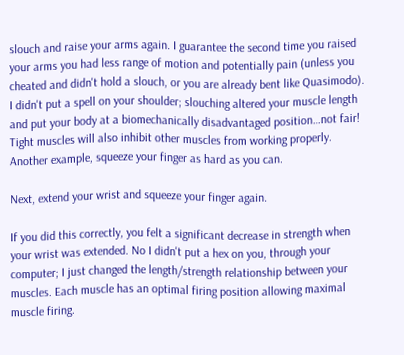slouch and raise your arms again. I guarantee the second time you raised your arms you had less range of motion and potentially pain (unless you cheated and didn't hold a slouch, or you are already bent like Quasimodo). I didn't put a spell on your shoulder; slouching altered your muscle length and put your body at a biomechanically disadvantaged position…not fair!
Tight muscles will also inhibit other muscles from working properly. Another example, squeeze your finger as hard as you can.

Next, extend your wrist and squeeze your finger again.

If you did this correctly, you felt a significant decrease in strength when your wrist was extended. No I didn't put a hex on you, through your computer; I just changed the length/strength relationship between your muscles. Each muscle has an optimal firing position allowing maximal muscle firing.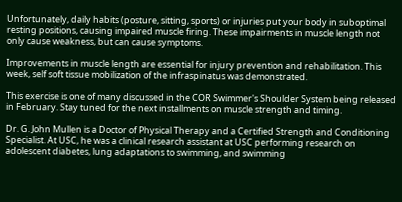Unfortunately, daily habits (posture, sitting, sports) or injuries put your body in suboptimal resting positions, causing impaired muscle firing. These impairments in muscle length not only cause weakness, but can cause symptoms.

Improvements in muscle length are essential for injury prevention and rehabilitation. This week, self soft tissue mobilization of the infraspinatus was demonstrated.

This exercise is one of many discussed in the COR Swimmer's Shoulder System being released in February. Stay tuned for the next installments on muscle strength and timing.

Dr. G. John Mullen is a Doctor of Physical Therapy and a Certified Strength and Conditioning Specialist. At USC, he was a clinical research assistant at USC performing research on adolescent diabetes, lung adaptations to swimming, and swimming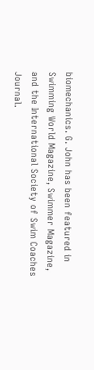biomechanics. G. John has been featured in Swimming World Magazine, Swimmer Magazine, and the International Society of Swim Coaches Journal.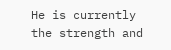He is currently the strength and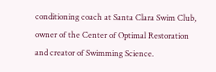conditioning coach at Santa Clara Swim Club, owner of the Center of Optimal Restoration and creator of Swimming Science.